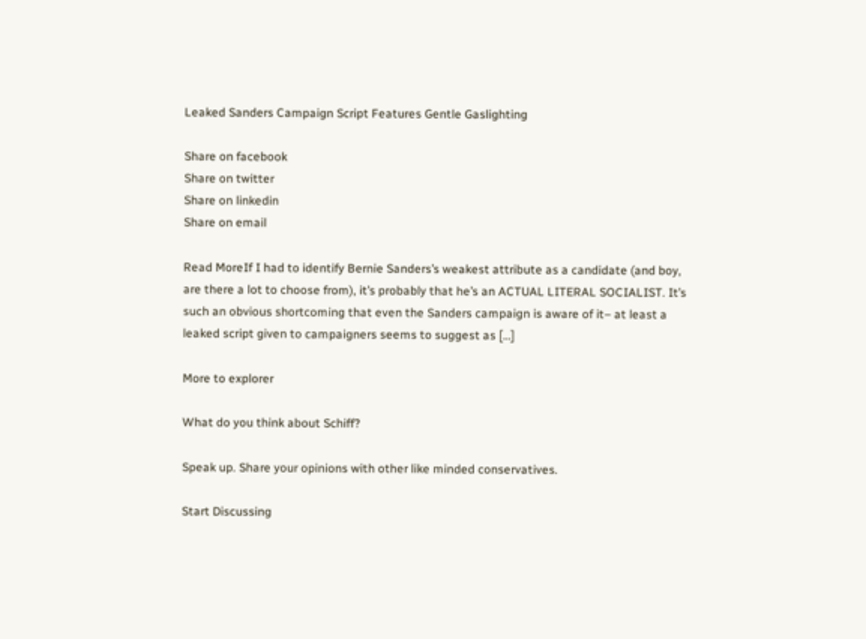Leaked Sanders Campaign Script Features Gentle Gaslighting

Share on facebook
Share on twitter
Share on linkedin
Share on email

Read MoreIf I had to identify Bernie Sanders’s weakest attribute as a candidate (and boy, are there a lot to choose from), it’s probably that he’s an ACTUAL LITERAL SOCIALIST. It’s such an obvious shortcoming that even the Sanders campaign is aware of it– at least a leaked script given to campaigners seems to suggest as […]

More to explorer

What do you think about Schiff?

Speak up. Share your opinions with other like minded conservatives.

Start Discussing